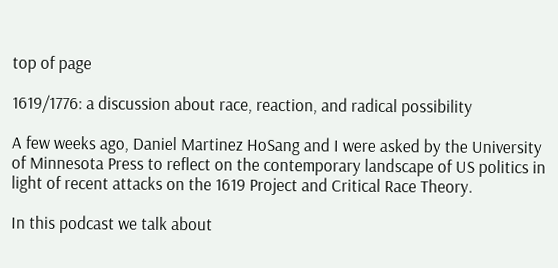top of page

1619/1776: a discussion about race, reaction, and radical possibility

A few weeks ago, Daniel Martinez HoSang and I were asked by the University of Minnesota Press to reflect on the contemporary landscape of US politics in light of recent attacks on the 1619 Project and Critical Race Theory.

In this podcast we talk about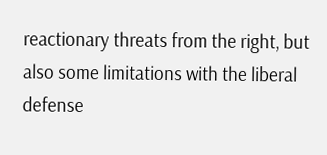reactionary threats from the right, but also some limitations with the liberal defense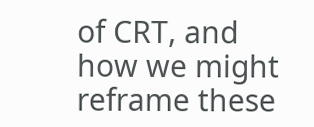of CRT, and how we might reframe these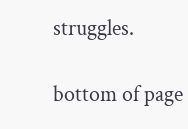struggles.

bottom of page